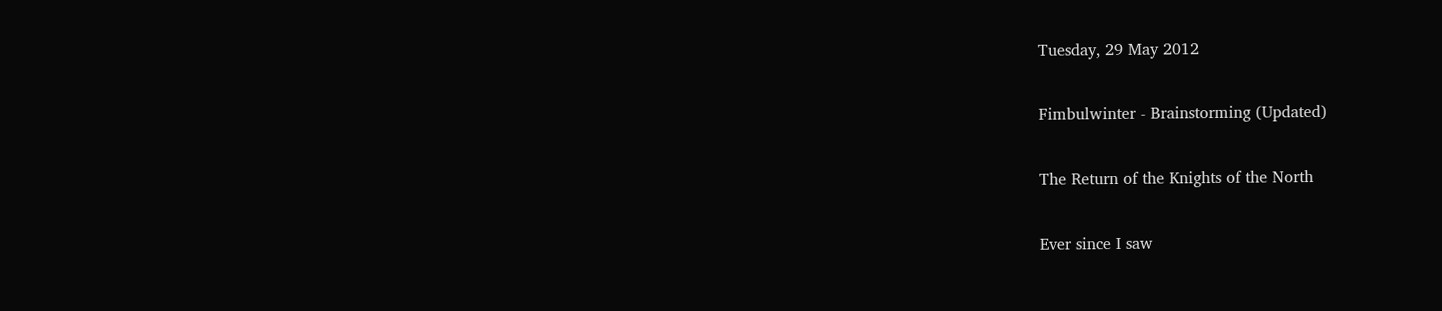Tuesday, 29 May 2012

Fimbulwinter - Brainstorming (Updated)

The Return of the Knights of the North

Ever since I saw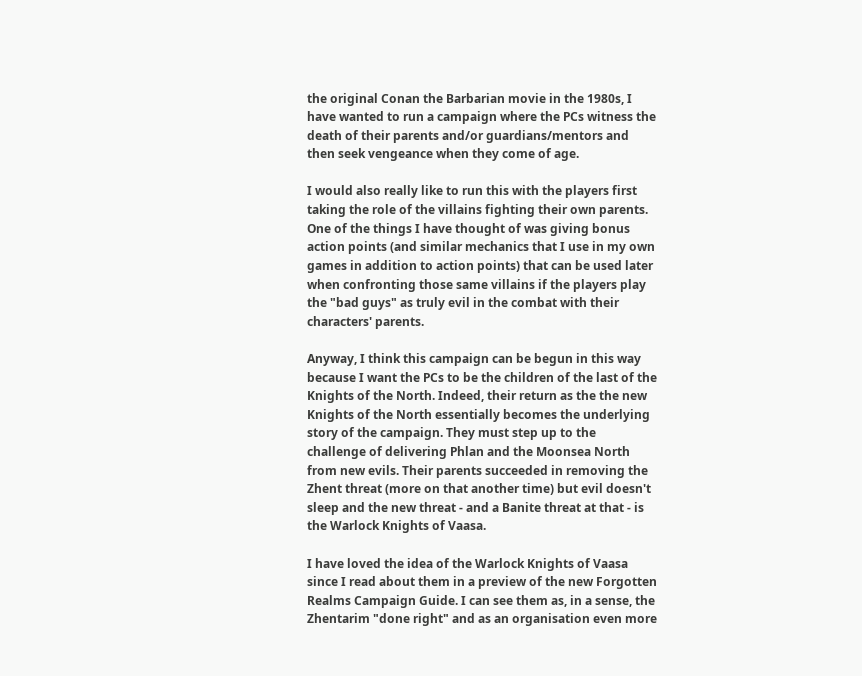the original Conan the Barbarian movie in the 1980s, I have wanted to run a campaign where the PCs witness the death of their parents and/or guardians/mentors and then seek vengeance when they come of age.

I would also really like to run this with the players first taking the role of the villains fighting their own parents. One of the things I have thought of was giving bonus action points (and similar mechanics that I use in my own games in addition to action points) that can be used later when confronting those same villains if the players play the "bad guys" as truly evil in the combat with their characters' parents.

Anyway, I think this campaign can be begun in this way because I want the PCs to be the children of the last of the Knights of the North. Indeed, their return as the the new Knights of the North essentially becomes the underlying story of the campaign. They must step up to the challenge of delivering Phlan and the Moonsea North from new evils. Their parents succeeded in removing the Zhent threat (more on that another time) but evil doesn't sleep and the new threat - and a Banite threat at that - is the Warlock Knights of Vaasa.

I have loved the idea of the Warlock Knights of Vaasa since I read about them in a preview of the new Forgotten Realms Campaign Guide. I can see them as, in a sense, the Zhentarim "done right" and as an organisation even more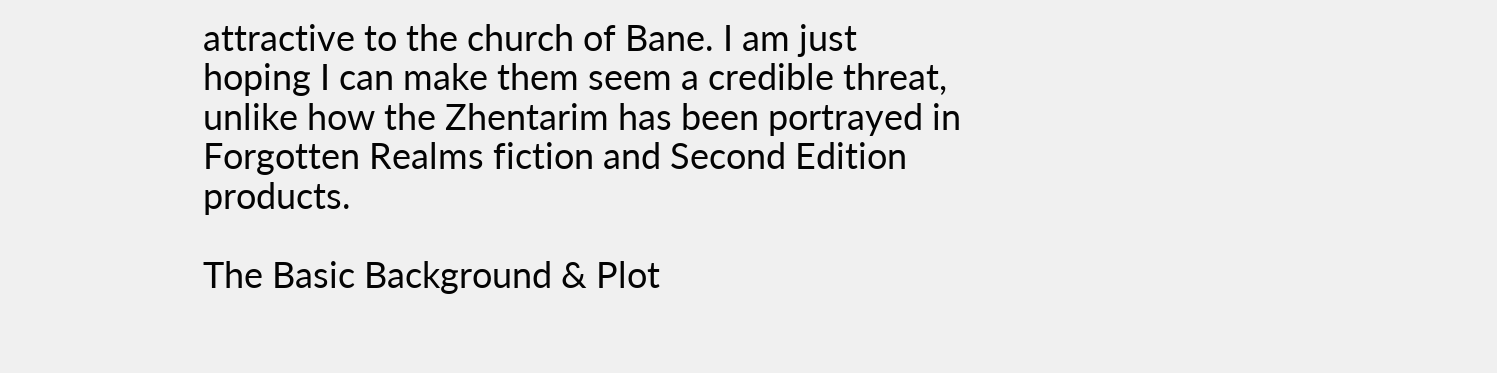attractive to the church of Bane. I am just hoping I can make them seem a credible threat, unlike how the Zhentarim has been portrayed in Forgotten Realms fiction and Second Edition products.

The Basic Background & Plot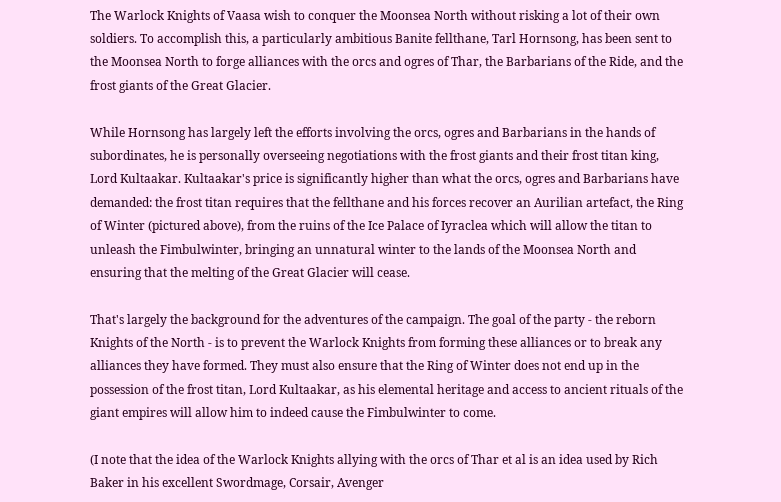The Warlock Knights of Vaasa wish to conquer the Moonsea North without risking a lot of their own soldiers. To accomplish this, a particularly ambitious Banite fellthane, Tarl Hornsong, has been sent to the Moonsea North to forge alliances with the orcs and ogres of Thar, the Barbarians of the Ride, and the frost giants of the Great Glacier.

While Hornsong has largely left the efforts involving the orcs, ogres and Barbarians in the hands of subordinates, he is personally overseeing negotiations with the frost giants and their frost titan king, Lord Kultaakar. Kultaakar's price is significantly higher than what the orcs, ogres and Barbarians have demanded: the frost titan requires that the fellthane and his forces recover an Aurilian artefact, the Ring of Winter (pictured above), from the ruins of the Ice Palace of Iyraclea which will allow the titan to unleash the Fimbulwinter, bringing an unnatural winter to the lands of the Moonsea North and ensuring that the melting of the Great Glacier will cease.

That's largely the background for the adventures of the campaign. The goal of the party - the reborn Knights of the North - is to prevent the Warlock Knights from forming these alliances or to break any alliances they have formed. They must also ensure that the Ring of Winter does not end up in the possession of the frost titan, Lord Kultaakar, as his elemental heritage and access to ancient rituals of the giant empires will allow him to indeed cause the Fimbulwinter to come.

(I note that the idea of the Warlock Knights allying with the orcs of Thar et al is an idea used by Rich Baker in his excellent Swordmage, Corsair, Avenger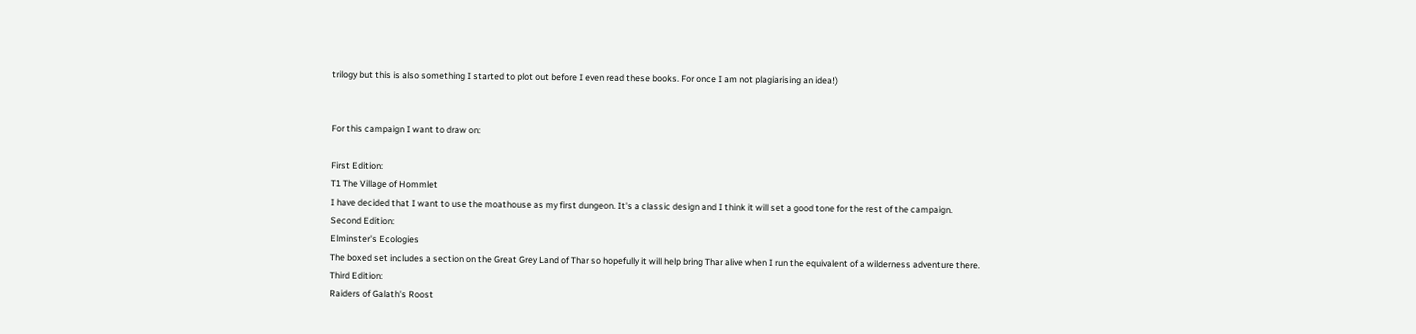trilogy but this is also something I started to plot out before I even read these books. For once I am not plagiarising an idea!)


For this campaign I want to draw on:

First Edition:
T1 The Village of Hommlet
I have decided that I want to use the moathouse as my first dungeon. It's a classic design and I think it will set a good tone for the rest of the campaign.
Second Edition:
Elminster's Ecologies
The boxed set includes a section on the Great Grey Land of Thar so hopefully it will help bring Thar alive when I run the equivalent of a wilderness adventure there.
Third Edition:
Raiders of Galath's Roost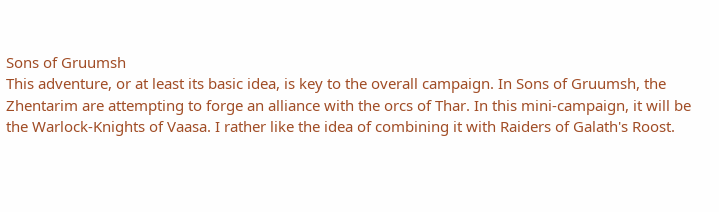Sons of Gruumsh
This adventure, or at least its basic idea, is key to the overall campaign. In Sons of Gruumsh, the Zhentarim are attempting to forge an alliance with the orcs of Thar. In this mini-campaign, it will be the Warlock-Knights of Vaasa. I rather like the idea of combining it with Raiders of Galath's Roost.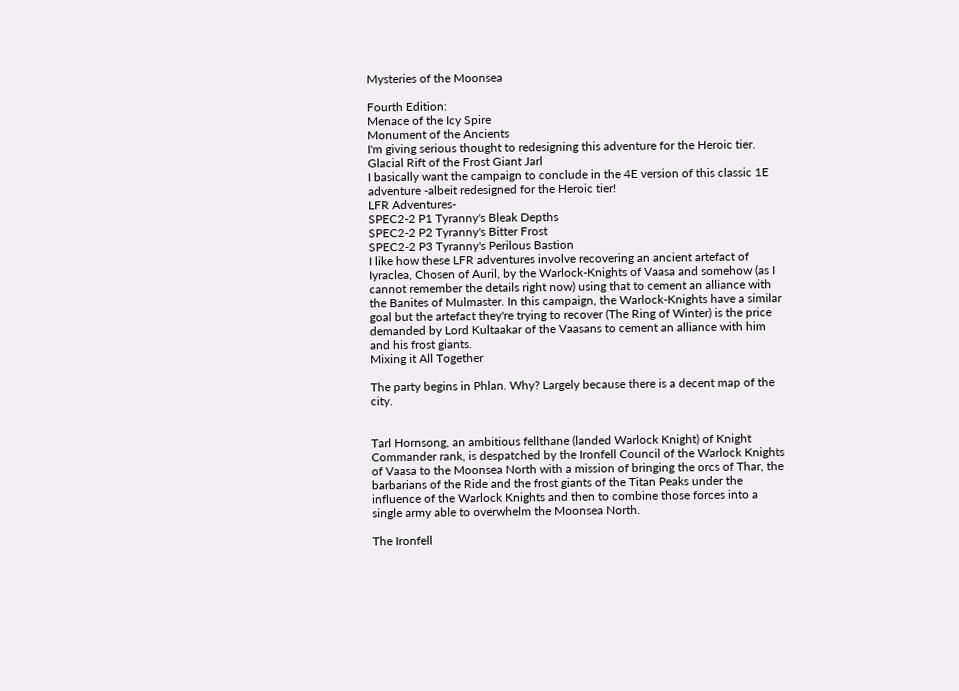Mysteries of the Moonsea

Fourth Edition:
Menace of the Icy Spire
Monument of the Ancients
I'm giving serious thought to redesigning this adventure for the Heroic tier.
Glacial Rift of the Frost Giant Jarl
I basically want the campaign to conclude in the 4E version of this classic 1E adventure -albeit redesigned for the Heroic tier!
LFR Adventures-
SPEC2-2 P1 Tyranny's Bleak Depths
SPEC2-2 P2 Tyranny's Bitter Frost
SPEC2-2 P3 Tyranny's Perilous Bastion
I like how these LFR adventures involve recovering an ancient artefact of Iyraclea, Chosen of Auril, by the Warlock-Knights of Vaasa and somehow (as I cannot remember the details right now) using that to cement an alliance with the Banites of Mulmaster. In this campaign, the Warlock-Knights have a similar goal but the artefact they're trying to recover (The Ring of Winter) is the price demanded by Lord Kultaakar of the Vaasans to cement an alliance with him and his frost giants.
Mixing it All Together

The party begins in Phlan. Why? Largely because there is a decent map of the city.


Tarl Hornsong, an ambitious fellthane (landed Warlock Knight) of Knight Commander rank, is despatched by the Ironfell Council of the Warlock Knights of Vaasa to the Moonsea North with a mission of bringing the orcs of Thar, the barbarians of the Ride and the frost giants of the Titan Peaks under the influence of the Warlock Knights and then to combine those forces into a single army able to overwhelm the Moonsea North.

The Ironfell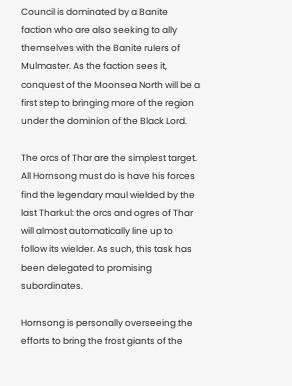Council is dominated by a Banite faction who are also seeking to ally themselves with the Banite rulers of Mulmaster. As the faction sees it, conquest of the Moonsea North will be a first step to bringing more of the region under the dominion of the Black Lord.

The orcs of Thar are the simplest target. All Hornsong must do is have his forces find the legendary maul wielded by the last Tharkul: the orcs and ogres of Thar will almost automatically line up to follow its wielder. As such, this task has been delegated to promising subordinates.

Hornsong is personally overseeing the efforts to bring the frost giants of the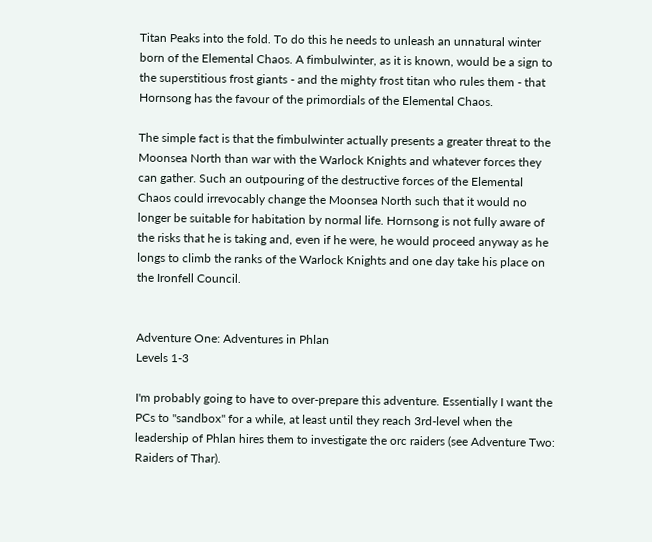Titan Peaks into the fold. To do this he needs to unleash an unnatural winter born of the Elemental Chaos. A fimbulwinter, as it is known, would be a sign to the superstitious frost giants - and the mighty frost titan who rules them - that Hornsong has the favour of the primordials of the Elemental Chaos.

The simple fact is that the fimbulwinter actually presents a greater threat to the Moonsea North than war with the Warlock Knights and whatever forces they can gather. Such an outpouring of the destructive forces of the Elemental Chaos could irrevocably change the Moonsea North such that it would no longer be suitable for habitation by normal life. Hornsong is not fully aware of the risks that he is taking and, even if he were, he would proceed anyway as he longs to climb the ranks of the Warlock Knights and one day take his place on the Ironfell Council.


Adventure One: Adventures in Phlan
Levels 1-3

I'm probably going to have to over-prepare this adventure. Essentially I want the PCs to "sandbox" for a while, at least until they reach 3rd-level when the leadership of Phlan hires them to investigate the orc raiders (see Adventure Two: Raiders of Thar).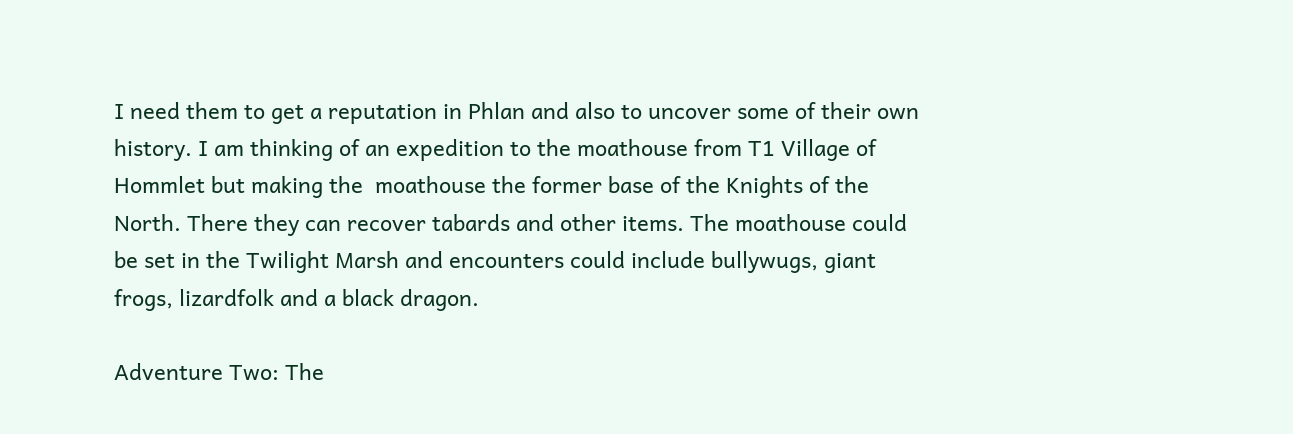I need them to get a reputation in Phlan and also to uncover some of their own history. I am thinking of an expedition to the moathouse from T1 Village of Hommlet but making the  moathouse the former base of the Knights of the North. There they can recover tabards and other items. The moathouse could be set in the Twilight Marsh and encounters could include bullywugs, giant frogs, lizardfolk and a black dragon.

Adventure Two: The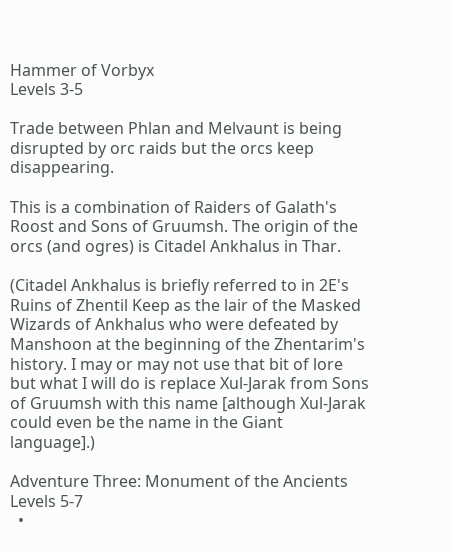Hammer of Vorbyx
Levels 3-5

Trade between Phlan and Melvaunt is being disrupted by orc raids but the orcs keep disappearing.

This is a combination of Raiders of Galath's Roost and Sons of Gruumsh. The origin of the orcs (and ogres) is Citadel Ankhalus in Thar.

(Citadel Ankhalus is briefly referred to in 2E's Ruins of Zhentil Keep as the lair of the Masked Wizards of Ankhalus who were defeated by Manshoon at the beginning of the Zhentarim's history. I may or may not use that bit of lore but what I will do is replace Xul-Jarak from Sons of Gruumsh with this name [although Xul-Jarak could even be the name in the Giant language].)

Adventure Three: Monument of the Ancients
Levels 5-7
  •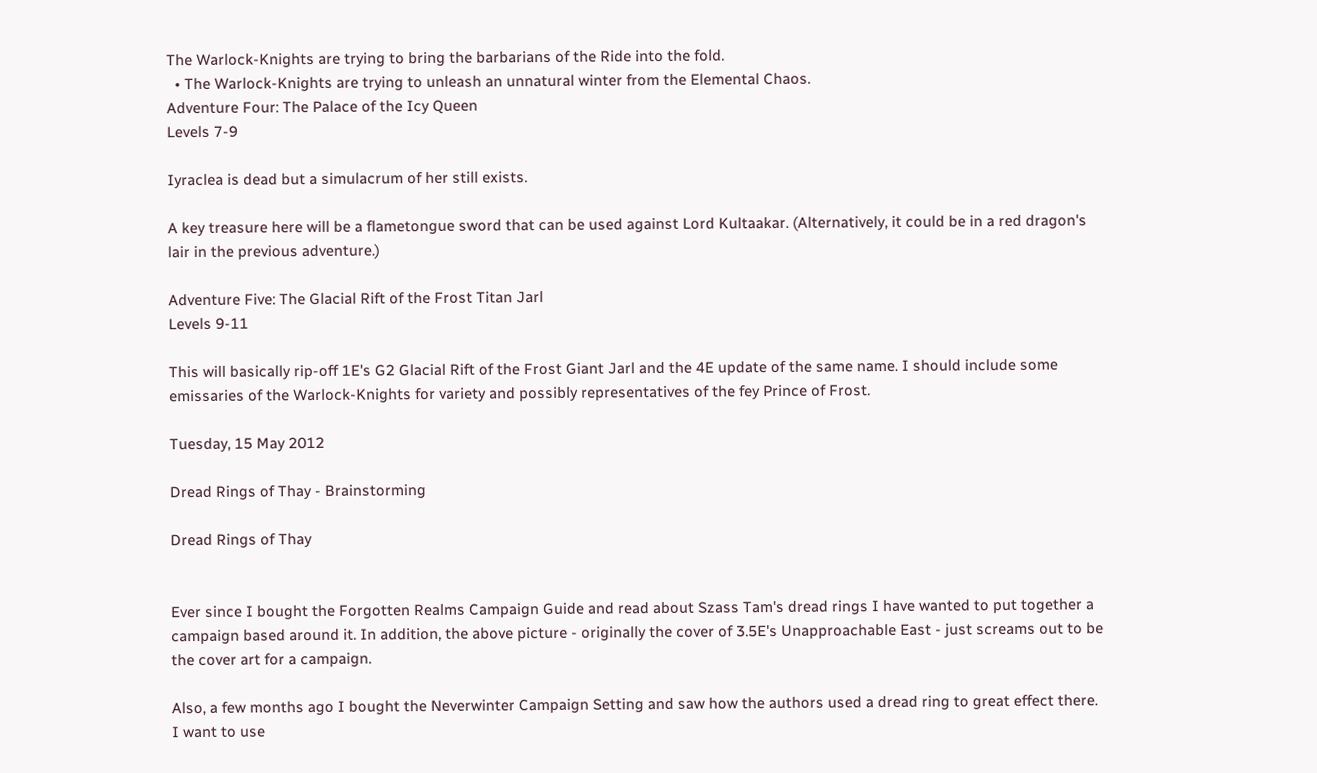The Warlock-Knights are trying to bring the barbarians of the Ride into the fold.
  • The Warlock-Knights are trying to unleash an unnatural winter from the Elemental Chaos.
Adventure Four: The Palace of the Icy Queen
Levels 7-9

Iyraclea is dead but a simulacrum of her still exists.

A key treasure here will be a flametongue sword that can be used against Lord Kultaakar. (Alternatively, it could be in a red dragon's lair in the previous adventure.)

Adventure Five: The Glacial Rift of the Frost Titan Jarl
Levels 9-11

This will basically rip-off 1E's G2 Glacial Rift of the Frost Giant Jarl and the 4E update of the same name. I should include some emissaries of the Warlock-Knights for variety and possibly representatives of the fey Prince of Frost.

Tuesday, 15 May 2012

Dread Rings of Thay - Brainstorming

Dread Rings of Thay


Ever since I bought the Forgotten Realms Campaign Guide and read about Szass Tam's dread rings I have wanted to put together a campaign based around it. In addition, the above picture - originally the cover of 3.5E's Unapproachable East - just screams out to be the cover art for a campaign.

Also, a few months ago I bought the Neverwinter Campaign Setting and saw how the authors used a dread ring to great effect there. I want to use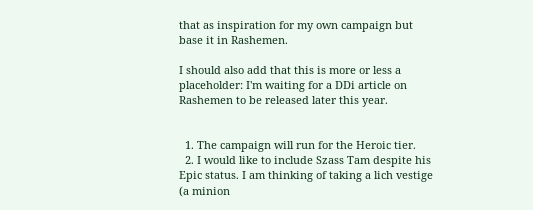that as inspiration for my own campaign but base it in Rashemen.

I should also add that this is more or less a placeholder: I'm waiting for a DDi article on Rashemen to be released later this year.


  1. The campaign will run for the Heroic tier.
  2. I would like to include Szass Tam despite his Epic status. I am thinking of taking a lich vestige (a minion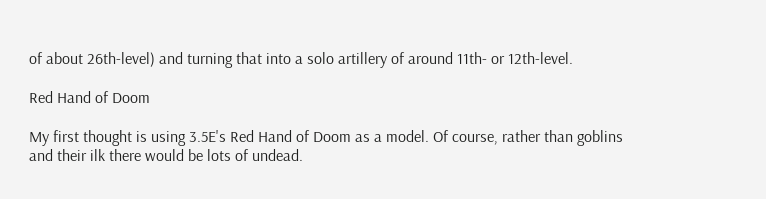of about 26th-level) and turning that into a solo artillery of around 11th- or 12th-level.

Red Hand of Doom

My first thought is using 3.5E's Red Hand of Doom as a model. Of course, rather than goblins and their ilk there would be lots of undead.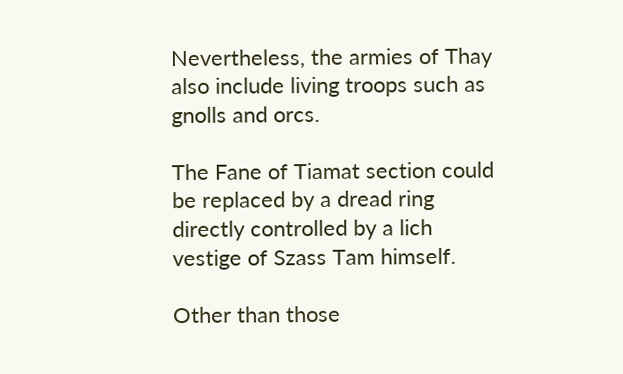Nevertheless, the armies of Thay also include living troops such as gnolls and orcs.

The Fane of Tiamat section could be replaced by a dread ring directly controlled by a lich vestige of Szass Tam himself.

Other than those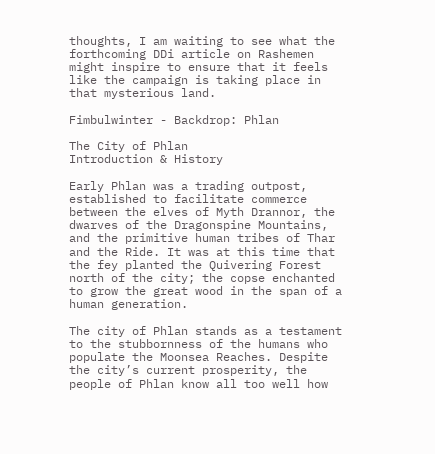thoughts, I am waiting to see what the forthcoming DDi article on Rashemen might inspire to ensure that it feels like the campaign is taking place in that mysterious land.

Fimbulwinter - Backdrop: Phlan

The City of Phlan
Introduction & History

Early Phlan was a trading outpost, established to facilitate commerce between the elves of Myth Drannor, the dwarves of the Dragonspine Mountains, and the primitive human tribes of Thar and the Ride. It was at this time that the fey planted the Quivering Forest north of the city; the copse enchanted to grow the great wood in the span of a human generation.

The city of Phlan stands as a testament to the stubbornness of the humans who populate the Moonsea Reaches. Despite the city’s current prosperity, the people of Phlan know all too well how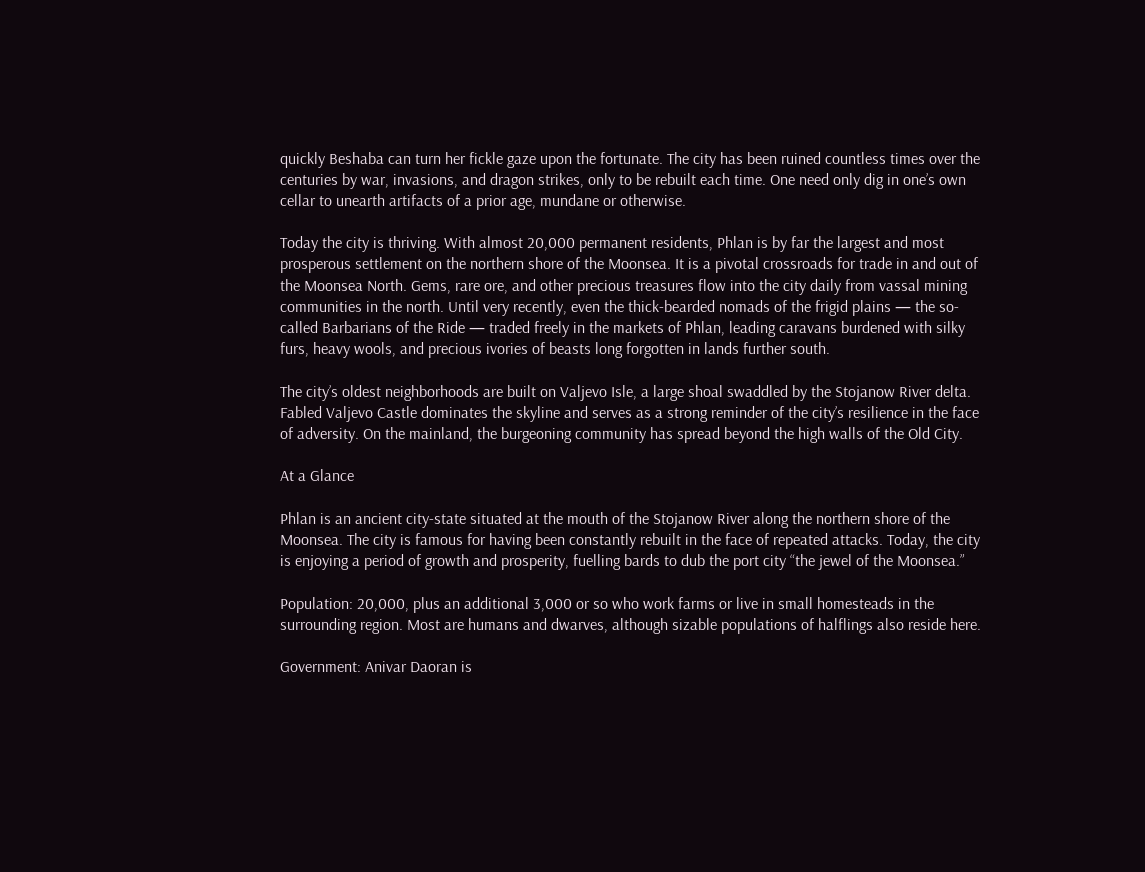quickly Beshaba can turn her fickle gaze upon the fortunate. The city has been ruined countless times over the centuries by war, invasions, and dragon strikes, only to be rebuilt each time. One need only dig in one’s own cellar to unearth artifacts of a prior age, mundane or otherwise.

Today the city is thriving. With almost 20,000 permanent residents, Phlan is by far the largest and most prosperous settlement on the northern shore of the Moonsea. It is a pivotal crossroads for trade in and out of the Moonsea North. Gems, rare ore, and other precious treasures flow into the city daily from vassal mining communities in the north. Until very recently, even the thick-bearded nomads of the frigid plains — the so-called Barbarians of the Ride — traded freely in the markets of Phlan, leading caravans burdened with silky furs, heavy wools, and precious ivories of beasts long forgotten in lands further south.

The city’s oldest neighborhoods are built on Valjevo Isle, a large shoal swaddled by the Stojanow River delta. Fabled Valjevo Castle dominates the skyline and serves as a strong reminder of the city’s resilience in the face of adversity. On the mainland, the burgeoning community has spread beyond the high walls of the Old City.

At a Glance

Phlan is an ancient city-state situated at the mouth of the Stojanow River along the northern shore of the Moonsea. The city is famous for having been constantly rebuilt in the face of repeated attacks. Today, the city is enjoying a period of growth and prosperity, fuelling bards to dub the port city “the jewel of the Moonsea.”

Population: 20,000, plus an additional 3,000 or so who work farms or live in small homesteads in the surrounding region. Most are humans and dwarves, although sizable populations of halflings also reside here.

Government: Anivar Daoran is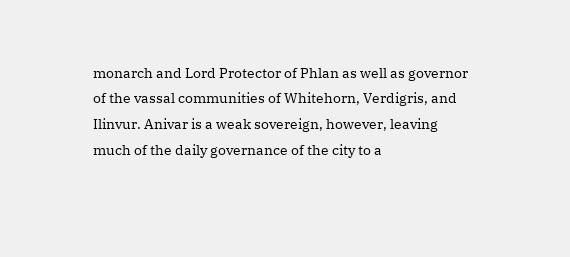monarch and Lord Protector of Phlan as well as governor of the vassal communities of Whitehorn, Verdigris, and Ilinvur. Anivar is a weak sovereign, however, leaving much of the daily governance of the city to a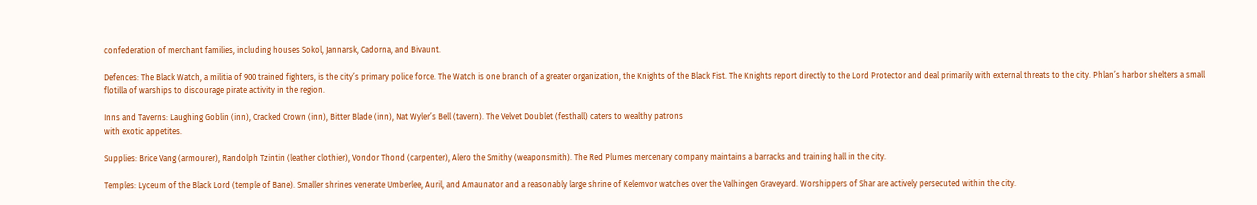confederation of merchant families, including houses Sokol, Jannarsk, Cadorna, and Bivaunt.

Defences: The Black Watch, a militia of 900 trained fighters, is the city’s primary police force. The Watch is one branch of a greater organization, the Knights of the Black Fist. The Knights report directly to the Lord Protector and deal primarily with external threats to the city. Phlan’s harbor shelters a small flotilla of warships to discourage pirate activity in the region.

Inns and Taverns: Laughing Goblin (inn), Cracked Crown (inn), Bitter Blade (inn), Nat Wyler’s Bell (tavern). The Velvet Doublet (festhall) caters to wealthy patrons
with exotic appetites.

Supplies: Brice Vang (armourer), Randolph Tzintin (leather clothier), Vondor Thond (carpenter), Alero the Smithy (weaponsmith). The Red Plumes mercenary company maintains a barracks and training hall in the city.

Temples: Lyceum of the Black Lord (temple of Bane). Smaller shrines venerate Umberlee, Auril, and Amaunator and a reasonably large shrine of Kelemvor watches over the Valhingen Graveyard. Worshippers of Shar are actively persecuted within the city.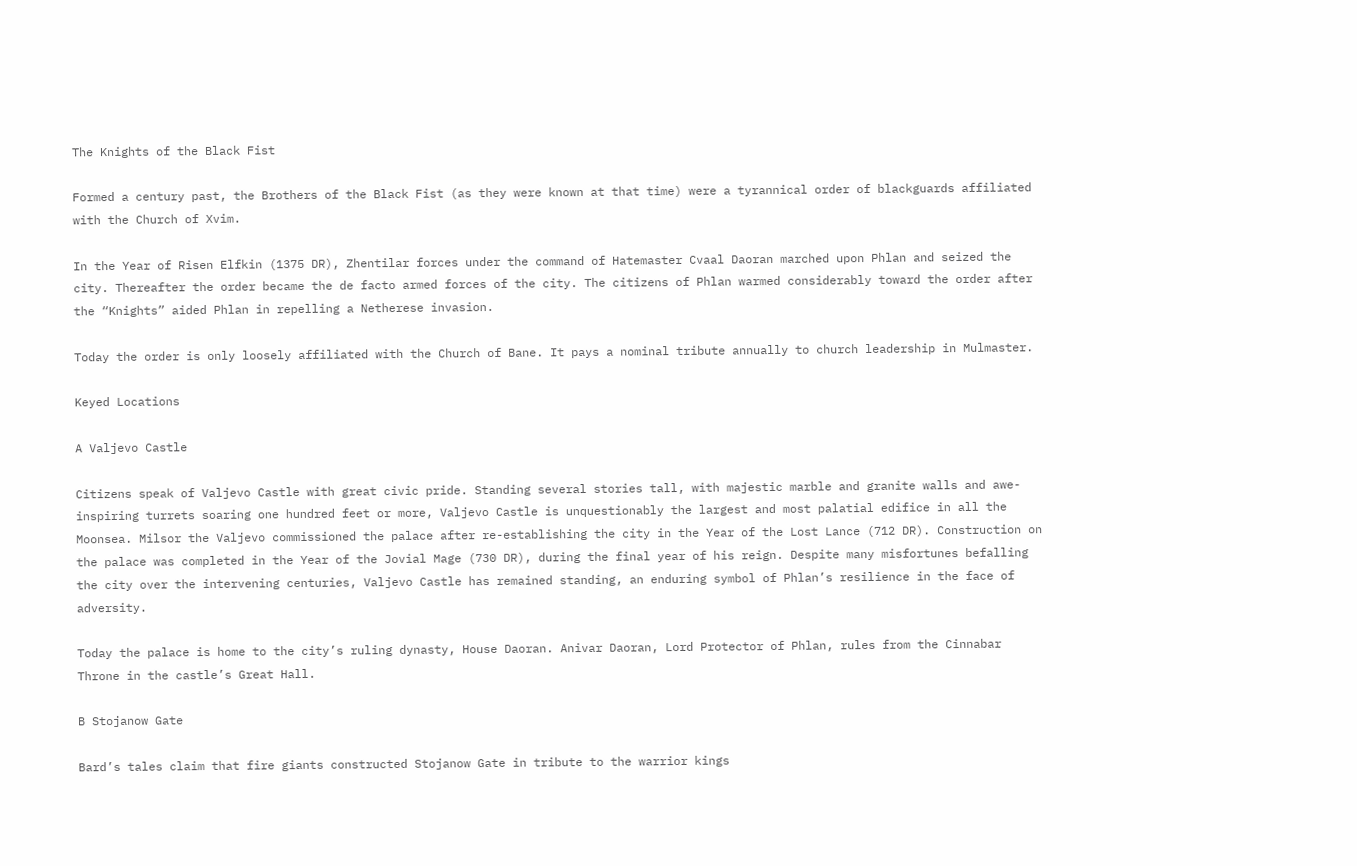The Knights of the Black Fist

Formed a century past, the Brothers of the Black Fist (as they were known at that time) were a tyrannical order of blackguards affiliated with the Church of Xvim.

In the Year of Risen Elfkin (1375 DR), Zhentilar forces under the command of Hatemaster Cvaal Daoran marched upon Phlan and seized the city. Thereafter the order became the de facto armed forces of the city. The citizens of Phlan warmed considerably toward the order after the “Knights” aided Phlan in repelling a Netherese invasion.

Today the order is only loosely affiliated with the Church of Bane. It pays a nominal tribute annually to church leadership in Mulmaster.

Keyed Locations

A Valjevo Castle

Citizens speak of Valjevo Castle with great civic pride. Standing several stories tall, with majestic marble and granite walls and awe-inspiring turrets soaring one hundred feet or more, Valjevo Castle is unquestionably the largest and most palatial edifice in all the Moonsea. Milsor the Valjevo commissioned the palace after re-establishing the city in the Year of the Lost Lance (712 DR). Construction on the palace was completed in the Year of the Jovial Mage (730 DR), during the final year of his reign. Despite many misfortunes befalling the city over the intervening centuries, Valjevo Castle has remained standing, an enduring symbol of Phlan’s resilience in the face of adversity.

Today the palace is home to the city’s ruling dynasty, House Daoran. Anivar Daoran, Lord Protector of Phlan, rules from the Cinnabar Throne in the castle’s Great Hall.

B Stojanow Gate

Bard’s tales claim that fire giants constructed Stojanow Gate in tribute to the warrior kings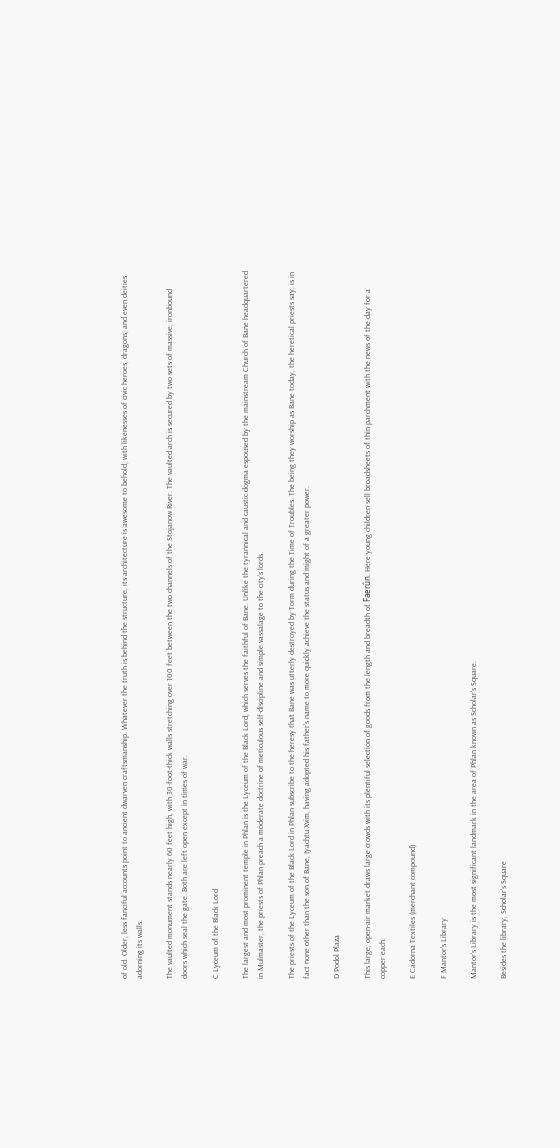of old. Older, less fanciful accounts point to ancient dwarven craftsmanship. Whatever the truth is behind the structure, its architecture is awesome to behold, with likenesses of civic heroes, dragons, and even deities adorning its walls.

The vaulted monument stands nearly 60 feet high, with 30-foot-thick walls stretching over 100 feet between the two channels of the Stojanow River. The vaulted arch is secured by two sets of massive, ironbound doors which seal the gate. Both are left open except in times of war.

C Lyceum of the Black Lord

The largest and most prominent temple in Phlan is the Lyceum of the Black Lord, which serves the faithful of Bane. Unlike the tyrannical and caustic dogma espoused by the mainstream Church of Bane headquartered in Mulmaster, the priests of Phlan preach a moderate doctrine of meticulous self-discipline and simple vassalage to the city’s lords.

The priests of the Lyceum of the Black Lord in Phlan subscribe to the heresy that Bane was utterly destroyed by Torm during the Time of Troubles. The being they worship as Bane today, the heretical priests say, is in fact none other than the son of Bane, Iyachtu Xvim, having adopted his father’s name to more quickly achieve the status and might of a greater power.

D Podol Plaza

This large, open-air market draws large crowds with its plentiful selection of goods from the length and breadth of Faerûn. Here young children sell broadsheets of thin parchment with the news of the day for a copper each.

E Cadorna Textiles (merchant compound)

F Mantor's Library

Mantor's Library is the most significant landmark in the area of Phlan known as Scholar's Square.

Besides the library, Scholar's Square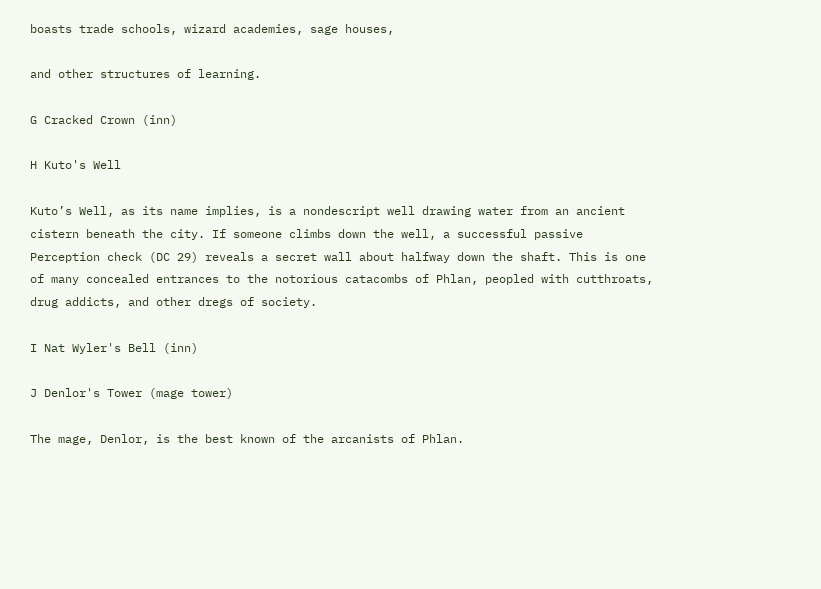boasts trade schools, wizard academies, sage houses,

and other structures of learning.

G Cracked Crown (inn)

H Kuto's Well

Kuto’s Well, as its name implies, is a nondescript well drawing water from an ancient cistern beneath the city. If someone climbs down the well, a successful passive Perception check (DC 29) reveals a secret wall about halfway down the shaft. This is one of many concealed entrances to the notorious catacombs of Phlan, peopled with cutthroats, drug addicts, and other dregs of society.

I Nat Wyler's Bell (inn)

J Denlor's Tower (mage tower)

The mage, Denlor, is the best known of the arcanists of Phlan.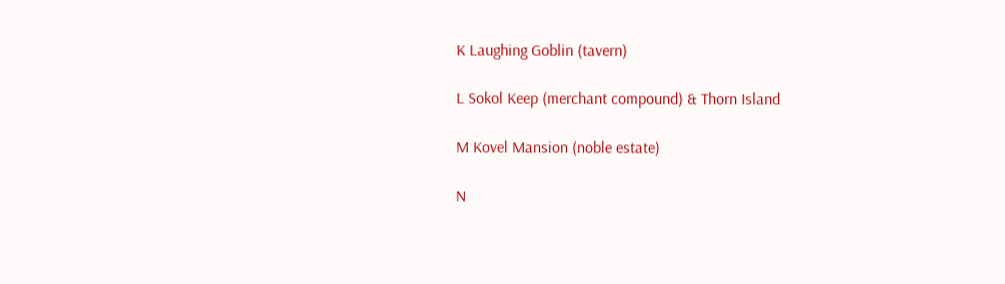K Laughing Goblin (tavern)

L Sokol Keep (merchant compound) & Thorn Island

M Kovel Mansion (noble estate)

N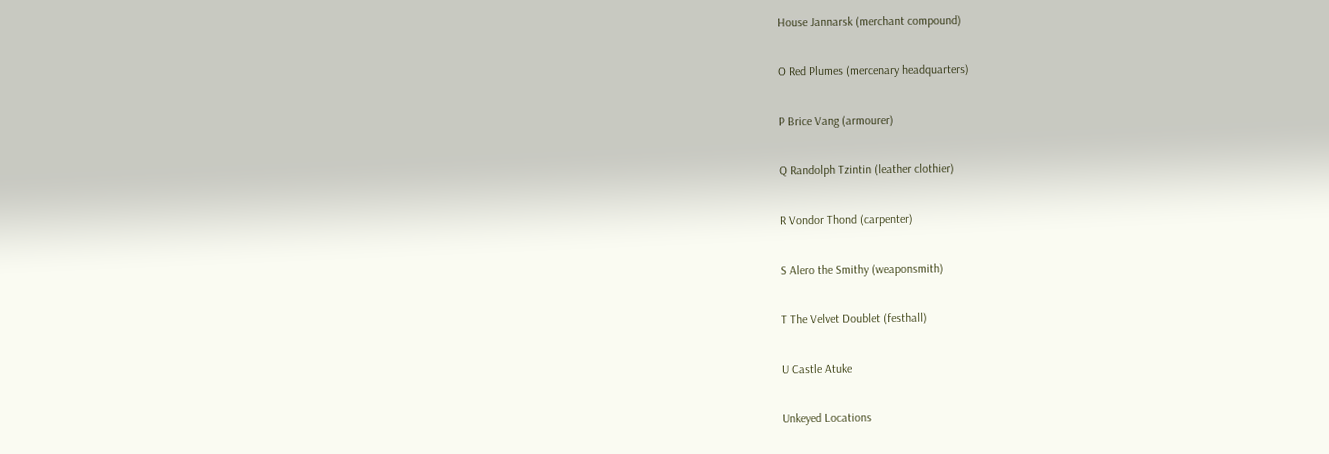House Jannarsk (merchant compound)

O Red Plumes (mercenary headquarters)

P Brice Vang (armourer)

Q Randolph Tzintin (leather clothier)

R Vondor Thond (carpenter)

S Alero the Smithy (weaponsmith)

T The Velvet Doublet (festhall)

U Castle Atuke

Unkeyed Locations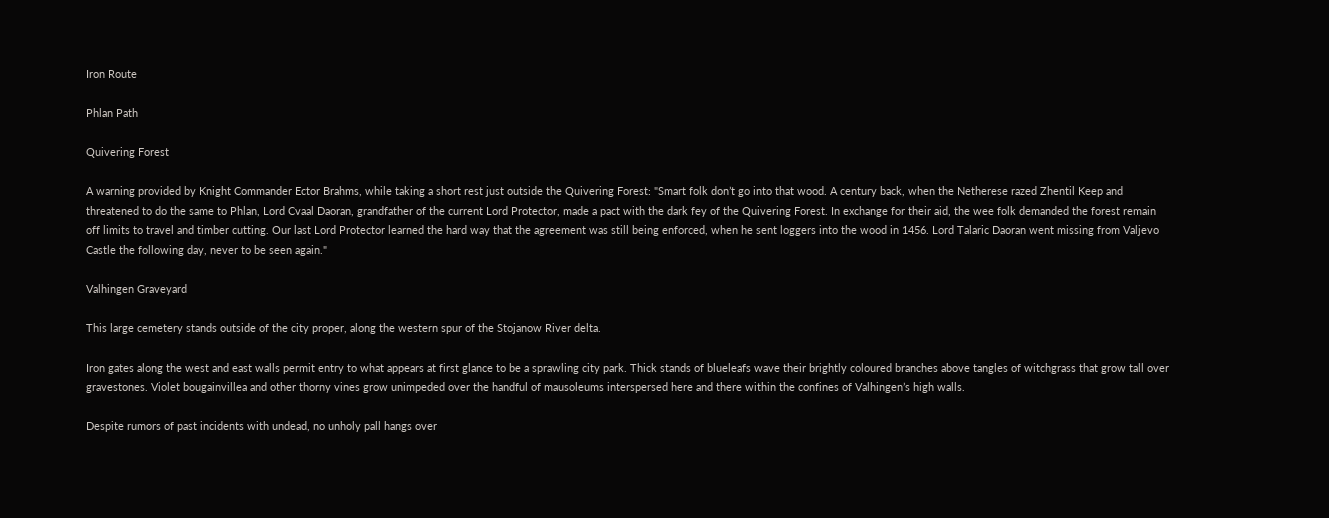Iron Route

Phlan Path

Quivering Forest

A warning provided by Knight Commander Ector Brahms, while taking a short rest just outside the Quivering Forest: "Smart folk don’t go into that wood. A century back, when the Netherese razed Zhentil Keep and threatened to do the same to Phlan, Lord Cvaal Daoran, grandfather of the current Lord Protector, made a pact with the dark fey of the Quivering Forest. In exchange for their aid, the wee folk demanded the forest remain off limits to travel and timber cutting. Our last Lord Protector learned the hard way that the agreement was still being enforced, when he sent loggers into the wood in 1456. Lord Talaric Daoran went missing from Valjevo Castle the following day, never to be seen again."

Valhingen Graveyard

This large cemetery stands outside of the city proper, along the western spur of the Stojanow River delta.

Iron gates along the west and east walls permit entry to what appears at first glance to be a sprawling city park. Thick stands of blueleafs wave their brightly coloured branches above tangles of witchgrass that grow tall over gravestones. Violet bougainvillea and other thorny vines grow unimpeded over the handful of mausoleums interspersed here and there within the confines of Valhingen’s high walls.

Despite rumors of past incidents with undead, no unholy pall hangs over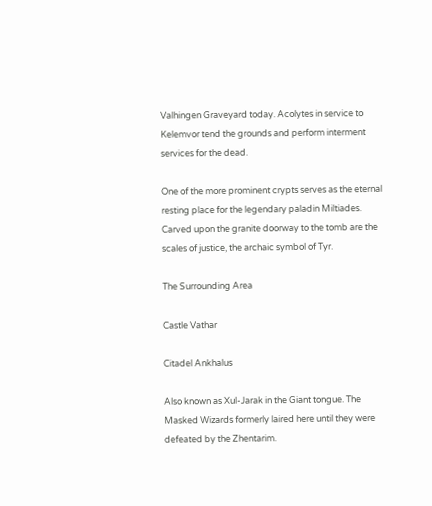Valhingen Graveyard today. Acolytes in service to Kelemvor tend the grounds and perform interment services for the dead.

One of the more prominent crypts serves as the eternal resting place for the legendary paladin Miltiades. Carved upon the granite doorway to the tomb are the scales of justice, the archaic symbol of Tyr.

The Surrounding Area

Castle Vathar

Citadel Ankhalus

Also known as Xul-Jarak in the Giant tongue. The Masked Wizards formerly laired here until they were defeated by the Zhentarim.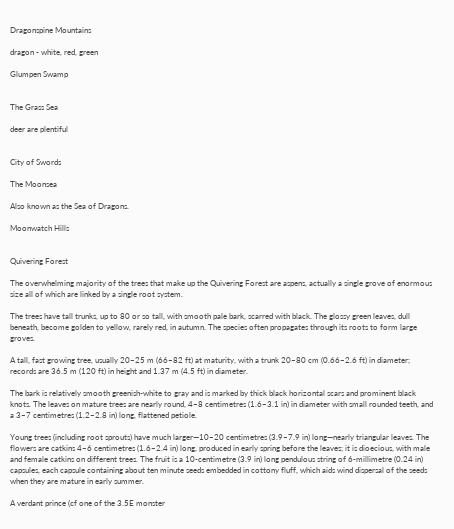Dragonspine Mountains

dragon - white, red, green

Glumpen Swamp


The Grass Sea

deer are plentiful


City of Swords

The Moonsea

Also known as the Sea of Dragons.

Moonwatch Hills


Quivering Forest

The overwhelming majority of the trees that make up the Quivering Forest are aspens, actually a single grove of enormous size all of which are linked by a single root system.

The trees have tall trunks, up to 80 or so tall, with smooth pale bark, scarred with black. The glossy green leaves, dull beneath, become golden to yellow, rarely red, in autumn. The species often propagates through its roots to form large groves.

A tall, fast growing tree, usually 20–25 m (66–82 ft) at maturity, with a trunk 20–80 cm (0.66–2.6 ft) in diameter; records are 36.5 m (120 ft) in height and 1.37 m (4.5 ft) in diameter.

The bark is relatively smooth greenish-white to gray and is marked by thick black horizontal scars and prominent black knots. The leaves on mature trees are nearly round, 4–8 centimetres (1.6–3.1 in) in diameter with small rounded teeth, and a 3–7 centimetres (1.2–2.8 in) long, flattened petiole.

Young trees (including root sprouts) have much larger—10–20 centimetres (3.9–7.9 in) long—nearly triangular leaves. The flowers are catkins 4–6 centimetres (1.6–2.4 in) long, produced in early spring before the leaves; it is dioecious, with male and female catkins on different trees. The fruit is a 10-centimetre (3.9 in) long pendulous string of 6-millimetre (0.24 in) capsules, each capsule containing about ten minute seeds embedded in cottony fluff, which aids wind dispersal of the seeds when they are mature in early summer.

A verdant prince (cf one of the 3.5E monster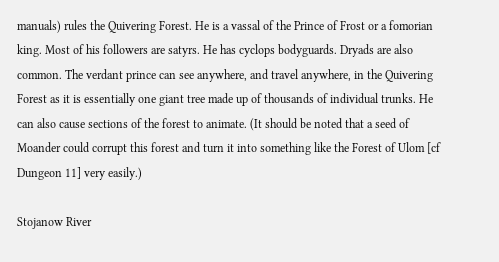manuals) rules the Quivering Forest. He is a vassal of the Prince of Frost or a fomorian king. Most of his followers are satyrs. He has cyclops bodyguards. Dryads are also common. The verdant prince can see anywhere, and travel anywhere, in the Quivering Forest as it is essentially one giant tree made up of thousands of individual trunks. He can also cause sections of the forest to animate. (It should be noted that a seed of Moander could corrupt this forest and turn it into something like the Forest of Ulom [cf Dungeon 11] very easily.)

Stojanow River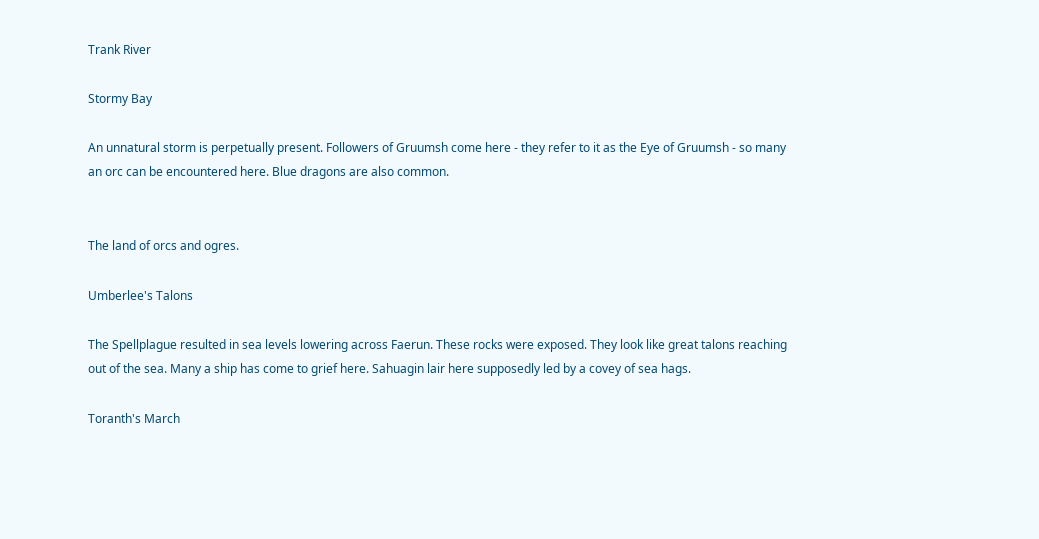Trank River

Stormy Bay

An unnatural storm is perpetually present. Followers of Gruumsh come here - they refer to it as the Eye of Gruumsh - so many an orc can be encountered here. Blue dragons are also common.


The land of orcs and ogres.

Umberlee's Talons

The Spellplague resulted in sea levels lowering across Faerun. These rocks were exposed. They look like great talons reaching out of the sea. Many a ship has come to grief here. Sahuagin lair here supposedly led by a covey of sea hags.

Toranth's March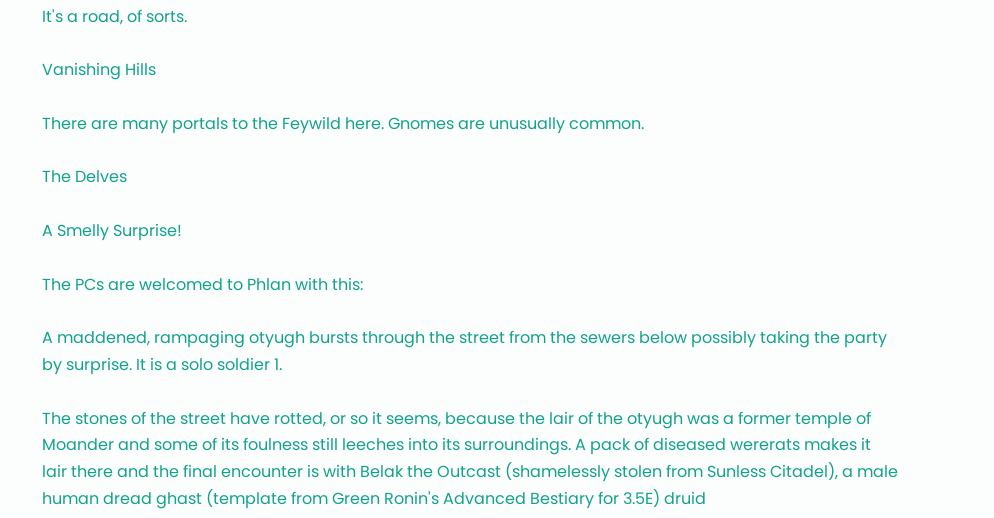It's a road, of sorts.

Vanishing Hills

There are many portals to the Feywild here. Gnomes are unusually common.

The Delves

A Smelly Surprise!

The PCs are welcomed to Phlan with this:

A maddened, rampaging otyugh bursts through the street from the sewers below possibly taking the party by surprise. It is a solo soldier 1.

The stones of the street have rotted, or so it seems, because the lair of the otyugh was a former temple of Moander and some of its foulness still leeches into its surroundings. A pack of diseased wererats makes it lair there and the final encounter is with Belak the Outcast (shamelessly stolen from Sunless Citadel), a male human dread ghast (template from Green Ronin's Advanced Bestiary for 3.5E) druid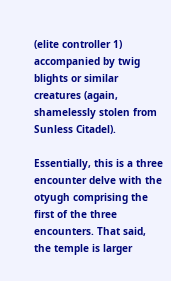(elite controller 1) accompanied by twig blights or similar creatures (again, shamelessly stolen from Sunless Citadel).

Essentially, this is a three encounter delve with the otyugh comprising the first of the three encounters. That said, the temple is larger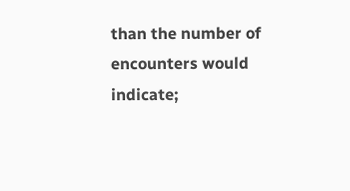than the number of encounters would indicate;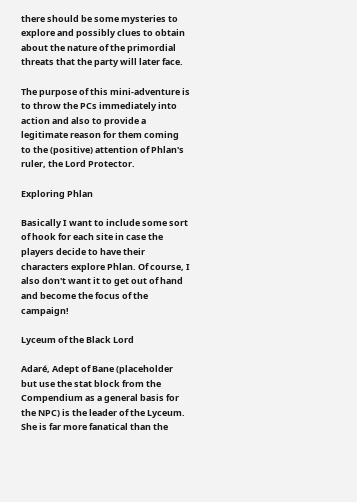there should be some mysteries to explore and possibly clues to obtain about the nature of the primordial threats that the party will later face.

The purpose of this mini-adventure is to throw the PCs immediately into action and also to provide a legitimate reason for them coming to the (positive) attention of Phlan's ruler, the Lord Protector.

Exploring Phlan

Basically I want to include some sort of hook for each site in case the players decide to have their characters explore Phlan. Of course, I also don't want it to get out of hand and become the focus of the campaign!

Lyceum of the Black Lord

Adaré, Adept of Bane (placeholder but use the stat block from the Compendium as a general basis for the NPC) is the leader of the Lyceum. She is far more fanatical than the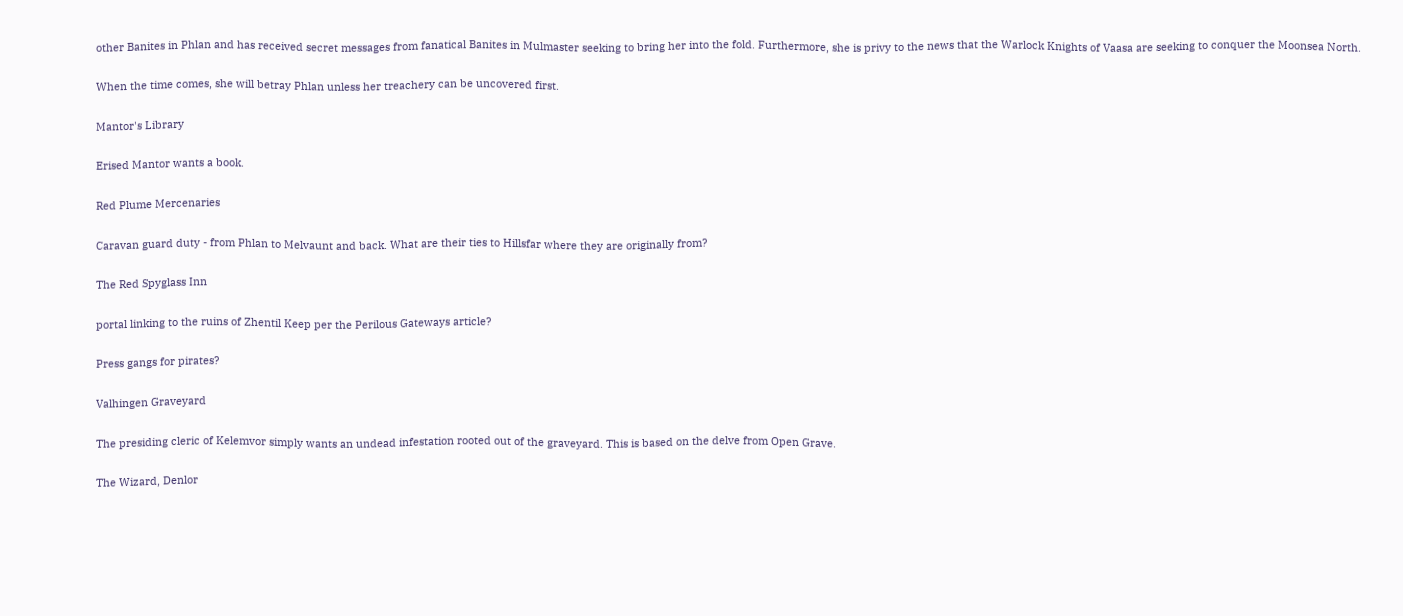other Banites in Phlan and has received secret messages from fanatical Banites in Mulmaster seeking to bring her into the fold. Furthermore, she is privy to the news that the Warlock Knights of Vaasa are seeking to conquer the Moonsea North.

When the time comes, she will betray Phlan unless her treachery can be uncovered first.

Mantor's Library

Erised Mantor wants a book.

Red Plume Mercenaries

Caravan guard duty - from Phlan to Melvaunt and back. What are their ties to Hillsfar where they are originally from?

The Red Spyglass Inn

portal linking to the ruins of Zhentil Keep per the Perilous Gateways article?

Press gangs for pirates?

Valhingen Graveyard

The presiding cleric of Kelemvor simply wants an undead infestation rooted out of the graveyard. This is based on the delve from Open Grave.

The Wizard, Denlor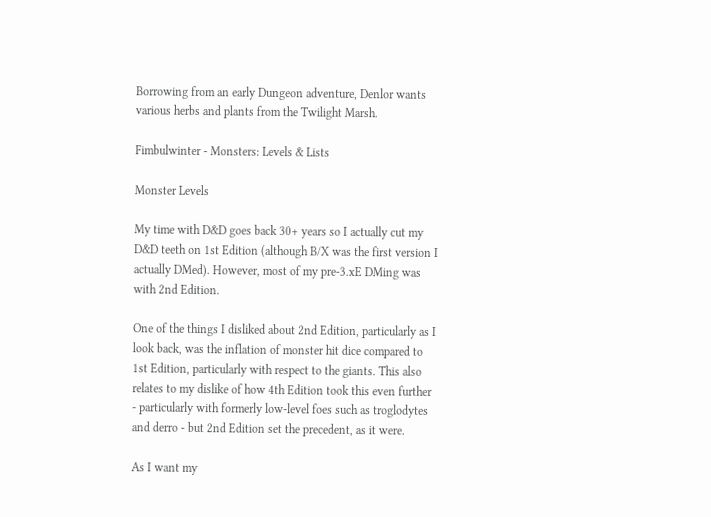Borrowing from an early Dungeon adventure, Denlor wants various herbs and plants from the Twilight Marsh.

Fimbulwinter - Monsters: Levels & Lists

Monster Levels

My time with D&D goes back 30+ years so I actually cut my D&D teeth on 1st Edition (although B/X was the first version I actually DMed). However, most of my pre-3.xE DMing was with 2nd Edition.

One of the things I disliked about 2nd Edition, particularly as I look back, was the inflation of monster hit dice compared to 1st Edition, particularly with respect to the giants. This also relates to my dislike of how 4th Edition took this even further - particularly with formerly low-level foes such as troglodytes and derro - but 2nd Edition set the precedent, as it were.

As I want my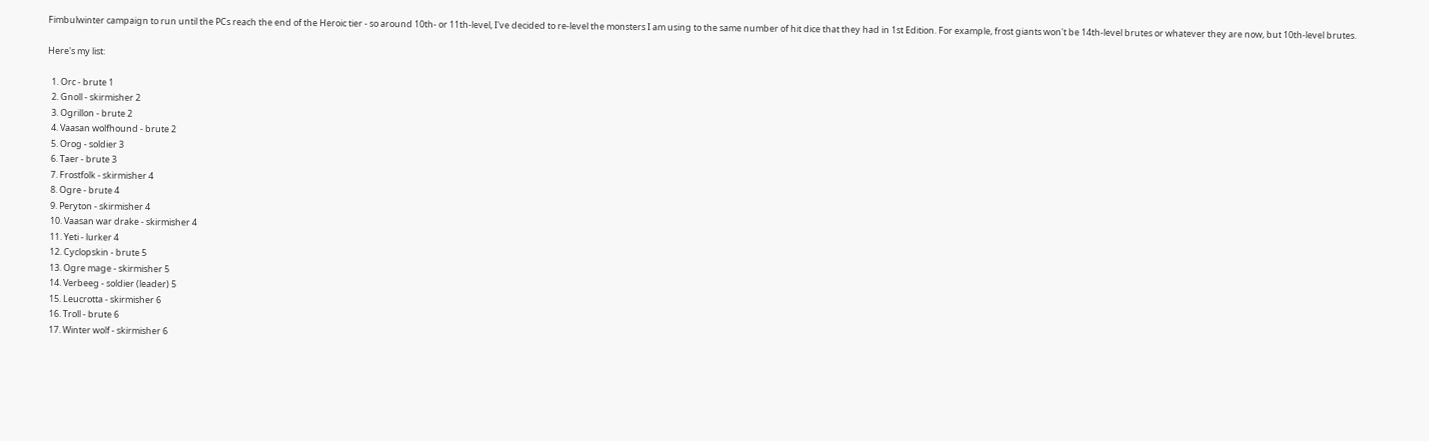Fimbulwinter campaign to run until the PCs reach the end of the Heroic tier - so around 10th- or 11th-level, I've decided to re-level the monsters I am using to the same number of hit dice that they had in 1st Edition. For example, frost giants won't be 14th-level brutes or whatever they are now, but 10th-level brutes.

Here's my list:

  1. Orc - brute 1
  2. Gnoll - skirmisher 2
  3. Ogrillon - brute 2
  4. Vaasan wolfhound - brute 2
  5. Orog - soldier 3
  6. Taer - brute 3
  7. Frostfolk - skirmisher 4
  8. Ogre - brute 4
  9. Peryton - skirmisher 4
  10. Vaasan war drake - skirmisher 4
  11. Yeti - lurker 4
  12. Cyclopskin - brute 5
  13. Ogre mage - skirmisher 5
  14. Verbeeg - soldier (leader) 5
  15. Leucrotta - skirmisher 6
  16. Troll - brute 6
  17. Winter wolf - skirmisher 6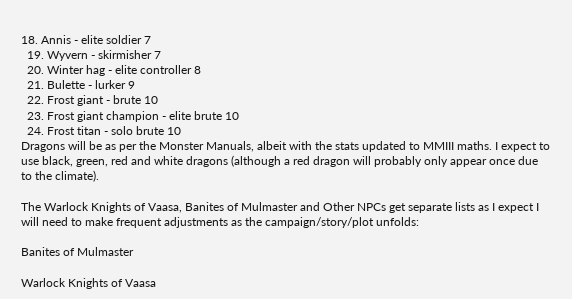18. Annis - elite soldier 7
  19. Wyvern - skirmisher 7
  20. Winter hag - elite controller 8
  21. Bulette - lurker 9
  22. Frost giant - brute 10
  23. Frost giant champion - elite brute 10
  24. Frost titan - solo brute 10
Dragons will be as per the Monster Manuals, albeit with the stats updated to MMIII maths. I expect to use black, green, red and white dragons (although a red dragon will probably only appear once due to the climate).

The Warlock Knights of Vaasa, Banites of Mulmaster and Other NPCs get separate lists as I expect I will need to make frequent adjustments as the campaign/story/plot unfolds:

Banites of Mulmaster

Warlock Knights of Vaasa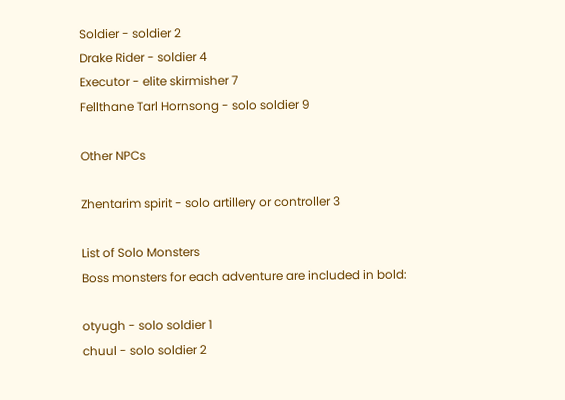Soldier - soldier 2
Drake Rider - soldier 4
Executor - elite skirmisher 7
Fellthane Tarl Hornsong - solo soldier 9

Other NPCs

Zhentarim spirit - solo artillery or controller 3

List of Solo Monsters
Boss monsters for each adventure are included in bold:

otyugh - solo soldier 1
chuul - solo soldier 2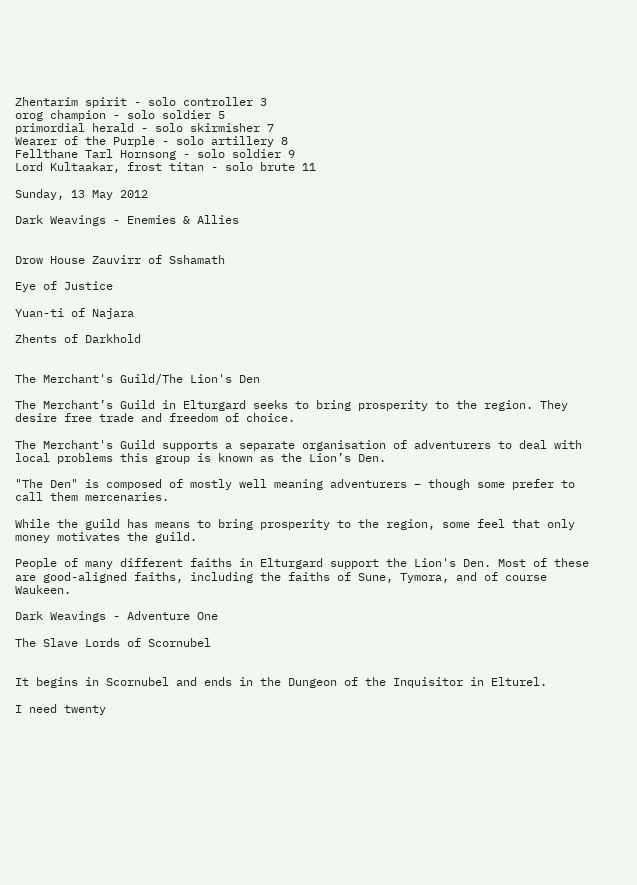Zhentarim spirit - solo controller 3
orog champion - solo soldier 5
primordial herald - solo skirmisher 7
Wearer of the Purple - solo artillery 8
Fellthane Tarl Hornsong - solo soldier 9
Lord Kultaakar, frost titan - solo brute 11

Sunday, 13 May 2012

Dark Weavings - Enemies & Allies


Drow House Zauvirr of Sshamath

Eye of Justice

Yuan-ti of Najara

Zhents of Darkhold


The Merchant's Guild/The Lion's Den

The Merchant’s Guild in Elturgard seeks to bring prosperity to the region. They desire free trade and freedom of choice.

The Merchant's Guild supports a separate organisation of adventurers to deal with local problems this group is known as the Lion’s Den.

"The Den" is composed of mostly well meaning adventurers – though some prefer to call them mercenaries.

While the guild has means to bring prosperity to the region, some feel that only money motivates the guild.

People of many different faiths in Elturgard support the Lion's Den. Most of these are good-aligned faiths, including the faiths of Sune, Tymora, and of course Waukeen.

Dark Weavings - Adventure One

The Slave Lords of Scornubel


It begins in Scornubel and ends in the Dungeon of the Inquisitor in Elturel.

I need twenty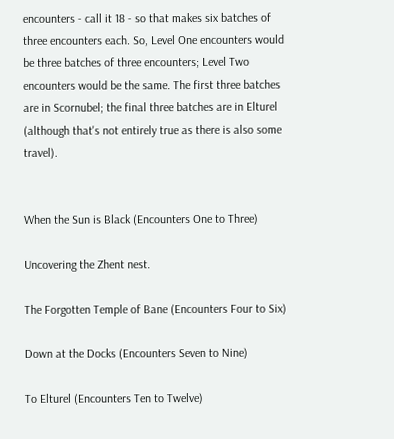encounters - call it 18 - so that makes six batches of three encounters each. So, Level One encounters would be three batches of three encounters; Level Two encounters would be the same. The first three batches are in Scornubel; the final three batches are in Elturel (although that's not entirely true as there is also some travel).


When the Sun is Black (Encounters One to Three)

Uncovering the Zhent nest.

The Forgotten Temple of Bane (Encounters Four to Six)

Down at the Docks (Encounters Seven to Nine)

To Elturel (Encounters Ten to Twelve)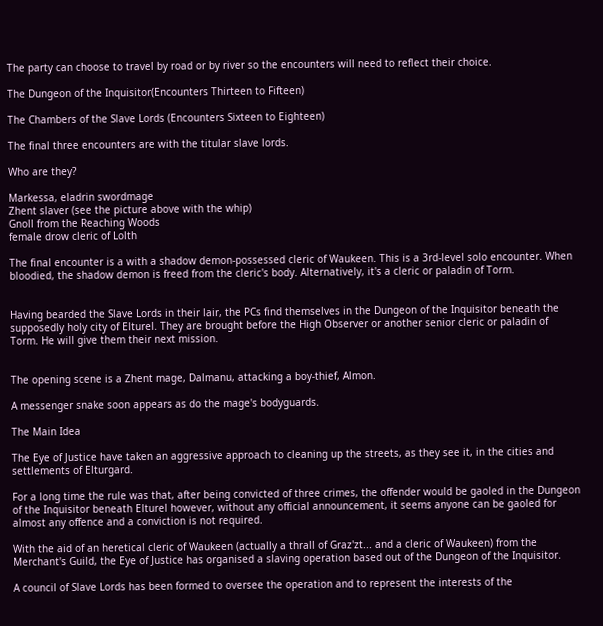The party can choose to travel by road or by river so the encounters will need to reflect their choice.

The Dungeon of the Inquisitor(Encounters Thirteen to Fifteen)

The Chambers of the Slave Lords (Encounters Sixteen to Eighteen)

The final three encounters are with the titular slave lords.

Who are they?

Markessa, eladrin swordmage
Zhent slaver (see the picture above with the whip)
Gnoll from the Reaching Woods
female drow cleric of Lolth

The final encounter is a with a shadow demon-possessed cleric of Waukeen. This is a 3rd-level solo encounter. When bloodied, the shadow demon is freed from the cleric's body. Alternatively, it's a cleric or paladin of Torm.


Having bearded the Slave Lords in their lair, the PCs find themselves in the Dungeon of the Inquisitor beneath the supposedly holy city of Elturel. They are brought before the High Observer or another senior cleric or paladin of Torm. He will give them their next mission.


The opening scene is a Zhent mage, Dalmanu, attacking a boy-thief, Almon.

A messenger snake soon appears as do the mage's bodyguards.

The Main Idea

The Eye of Justice have taken an aggressive approach to cleaning up the streets, as they see it, in the cities and settlements of Elturgard.

For a long time the rule was that, after being convicted of three crimes, the offender would be gaoled in the Dungeon of the Inquisitor beneath Elturel however, without any official announcement, it seems anyone can be gaoled for almost any offence and a conviction is not required.

With the aid of an heretical cleric of Waukeen (actually a thrall of Graz'zt... and a cleric of Waukeen) from the Merchant's Guild, the Eye of Justice has organised a slaving operation based out of the Dungeon of the Inquisitor.

A council of Slave Lords has been formed to oversee the operation and to represent the interests of the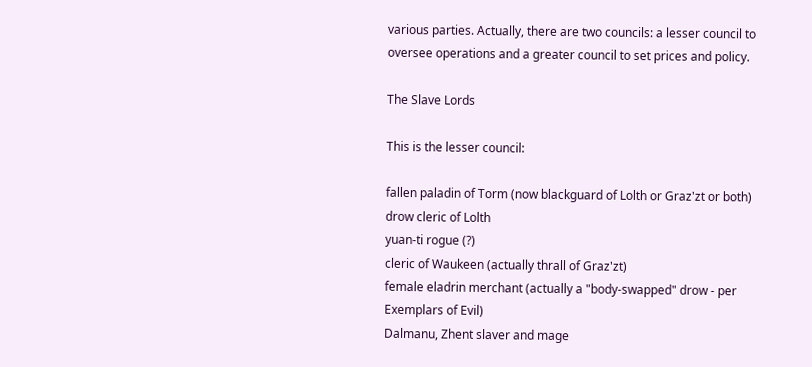various parties. Actually, there are two councils: a lesser council to oversee operations and a greater council to set prices and policy.

The Slave Lords

This is the lesser council:

fallen paladin of Torm (now blackguard of Lolth or Graz'zt or both)
drow cleric of Lolth
yuan-ti rogue (?)
cleric of Waukeen (actually thrall of Graz'zt)
female eladrin merchant (actually a "body-swapped" drow - per Exemplars of Evil)
Dalmanu, Zhent slaver and mage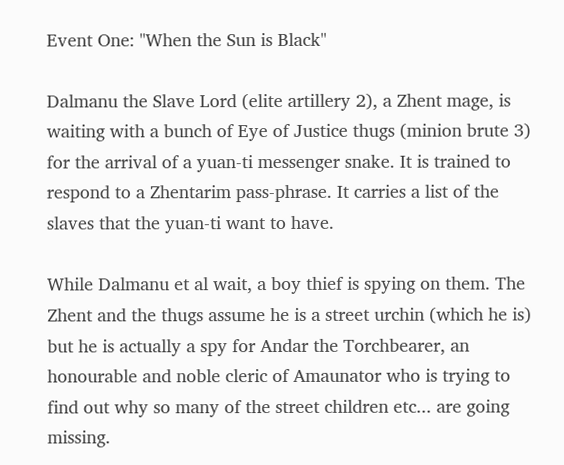Event One: "When the Sun is Black"

Dalmanu the Slave Lord (elite artillery 2), a Zhent mage, is waiting with a bunch of Eye of Justice thugs (minion brute 3) for the arrival of a yuan-ti messenger snake. It is trained to respond to a Zhentarim pass-phrase. It carries a list of the slaves that the yuan-ti want to have.

While Dalmanu et al wait, a boy thief is spying on them. The Zhent and the thugs assume he is a street urchin (which he is) but he is actually a spy for Andar the Torchbearer, an honourable and noble cleric of Amaunator who is trying to find out why so many of the street children etc... are going missing.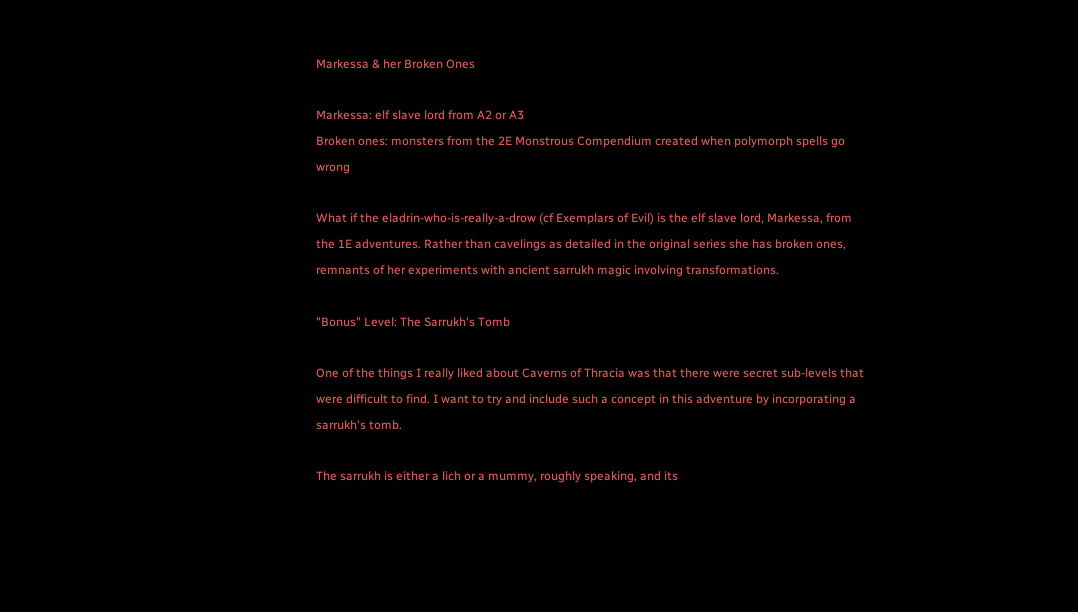Markessa & her Broken Ones

Markessa: elf slave lord from A2 or A3
Broken ones: monsters from the 2E Monstrous Compendium created when polymorph spells go wrong

What if the eladrin-who-is-really-a-drow (cf Exemplars of Evil) is the elf slave lord, Markessa, from the 1E adventures. Rather than cavelings as detailed in the original series she has broken ones, remnants of her experiments with ancient sarrukh magic involving transformations.

"Bonus" Level: The Sarrukh's Tomb

One of the things I really liked about Caverns of Thracia was that there were secret sub-levels that were difficult to find. I want to try and include such a concept in this adventure by incorporating a sarrukh's tomb.

The sarrukh is either a lich or a mummy, roughly speaking, and its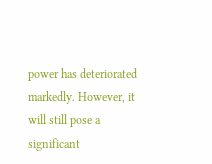power has deteriorated markedly. However, it will still pose a significant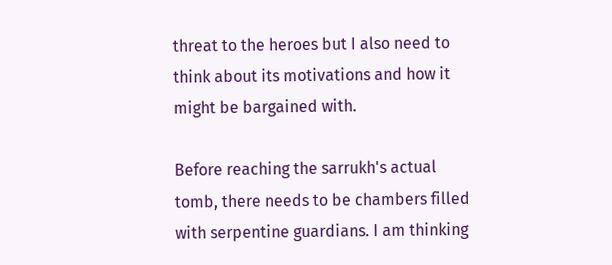threat to the heroes but I also need to think about its motivations and how it might be bargained with.

Before reaching the sarrukh's actual tomb, there needs to be chambers filled with serpentine guardians. I am thinking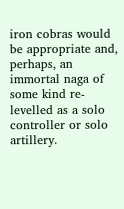iron cobras would be appropriate and, perhaps, an immortal naga of some kind re-levelled as a solo controller or solo artillery.